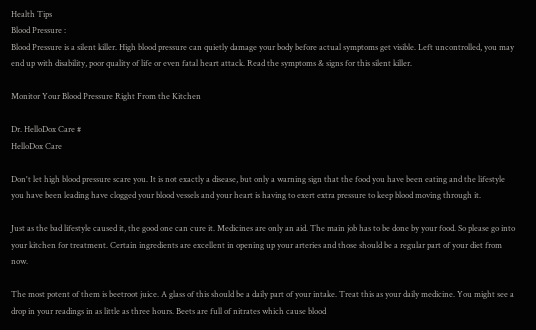Health Tips
Blood Pressure :
Blood Pressure is a silent killer. High blood pressure can quietly damage your body before actual symptoms get visible. Left uncontrolled, you may end up with disability, poor quality of life or even fatal heart attack. Read the symptoms & signs for this silent killer.

Monitor Your Blood Pressure Right From the Kitchen

Dr. HelloDox Care #
HelloDox Care

Don't let high blood pressure scare you. It is not exactly a disease, but only a warning sign that the food you have been eating and the lifestyle you have been leading have clogged your blood vessels and your heart is having to exert extra pressure to keep blood moving through it.

Just as the bad lifestyle caused it, the good one can cure it. Medicines are only an aid. The main job has to be done by your food. So please go into your kitchen for treatment. Certain ingredients are excellent in opening up your arteries and those should be a regular part of your diet from now.

The most potent of them is beetroot juice. A glass of this should be a daily part of your intake. Treat this as your daily medicine. You might see a drop in your readings in as little as three hours. Beets are full of nitrates which cause blood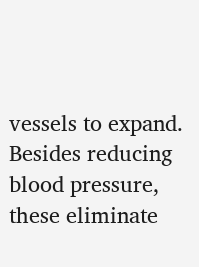vessels to expand. Besides reducing blood pressure, these eliminate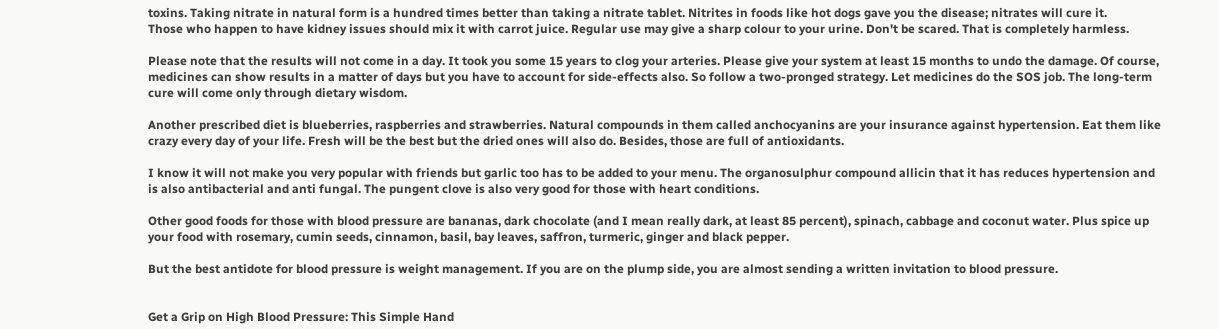toxins. Taking nitrate in natural form is a hundred times better than taking a nitrate tablet. Nitrites in foods like hot dogs gave you the disease; nitrates will cure it.
Those who happen to have kidney issues should mix it with carrot juice. Regular use may give a sharp colour to your urine. Don't be scared. That is completely harmless.

Please note that the results will not come in a day. It took you some 15 years to clog your arteries. Please give your system at least 15 months to undo the damage. Of course, medicines can show results in a matter of days but you have to account for side-effects also. So follow a two-pronged strategy. Let medicines do the SOS job. The long-term cure will come only through dietary wisdom.

Another prescribed diet is blueberries, raspberries and strawberries. Natural compounds in them called anchocyanins are your insurance against hypertension. Eat them like crazy every day of your life. Fresh will be the best but the dried ones will also do. Besides, those are full of antioxidants.

I know it will not make you very popular with friends but garlic too has to be added to your menu. The organosulphur compound allicin that it has reduces hypertension and is also antibacterial and anti fungal. The pungent clove is also very good for those with heart conditions.

Other good foods for those with blood pressure are bananas, dark chocolate (and I mean really dark, at least 85 percent), spinach, cabbage and coconut water. Plus spice up your food with rosemary, cumin seeds, cinnamon, basil, bay leaves, saffron, turmeric, ginger and black pepper.

But the best antidote for blood pressure is weight management. If you are on the plump side, you are almost sending a written invitation to blood pressure.


Get a Grip on High Blood Pressure: This Simple Hand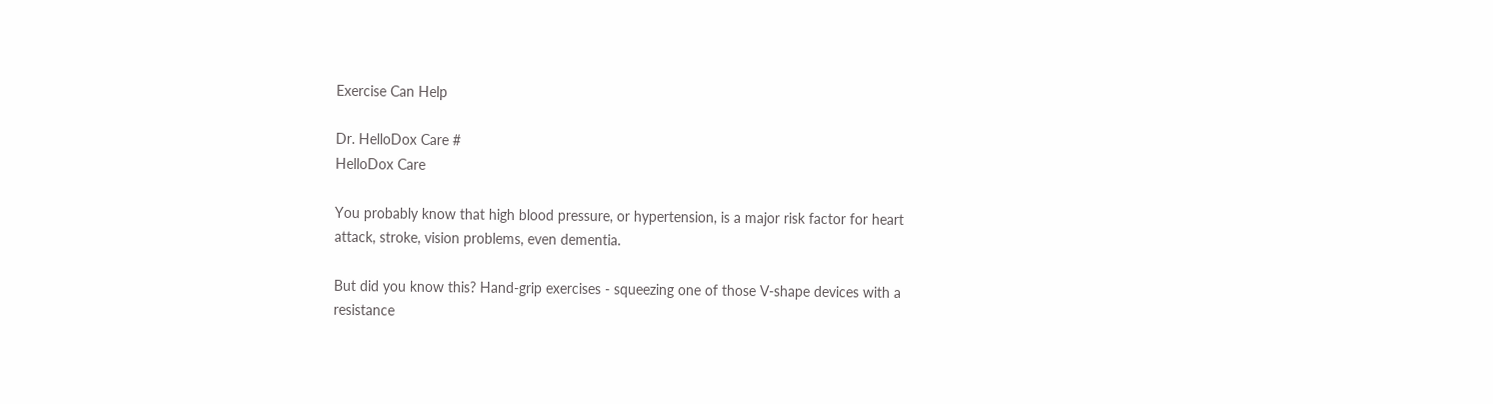Exercise Can Help

Dr. HelloDox Care #
HelloDox Care

You probably know that high blood pressure, or hypertension, is a major risk factor for heart attack, stroke, vision problems, even dementia.

But did you know this? Hand-grip exercises - squeezing one of those V-shape devices with a resistance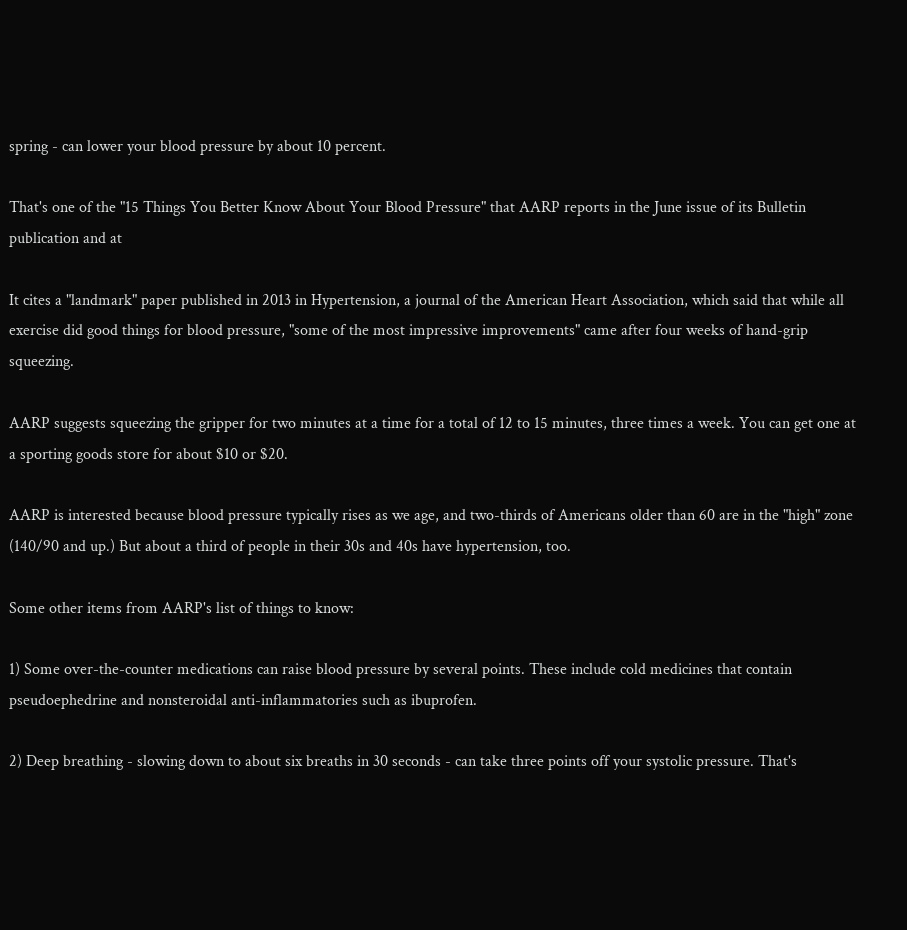spring - can lower your blood pressure by about 10 percent.

That's one of the "15 Things You Better Know About Your Blood Pressure" that AARP reports in the June issue of its Bulletin publication and at

It cites a "landmark" paper published in 2013 in Hypertension, a journal of the American Heart Association, which said that while all exercise did good things for blood pressure, "some of the most impressive improvements" came after four weeks of hand-grip squeezing.

AARP suggests squeezing the gripper for two minutes at a time for a total of 12 to 15 minutes, three times a week. You can get one at a sporting goods store for about $10 or $20.

AARP is interested because blood pressure typically rises as we age, and two-thirds of Americans older than 60 are in the "high" zone (140/90 and up.) But about a third of people in their 30s and 40s have hypertension, too.

Some other items from AARP's list of things to know:

1) Some over-the-counter medications can raise blood pressure by several points. These include cold medicines that contain pseudoephedrine and nonsteroidal anti-inflammatories such as ibuprofen.

2) Deep breathing - slowing down to about six breaths in 30 seconds - can take three points off your systolic pressure. That's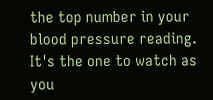the top number in your blood pressure reading. It's the one to watch as you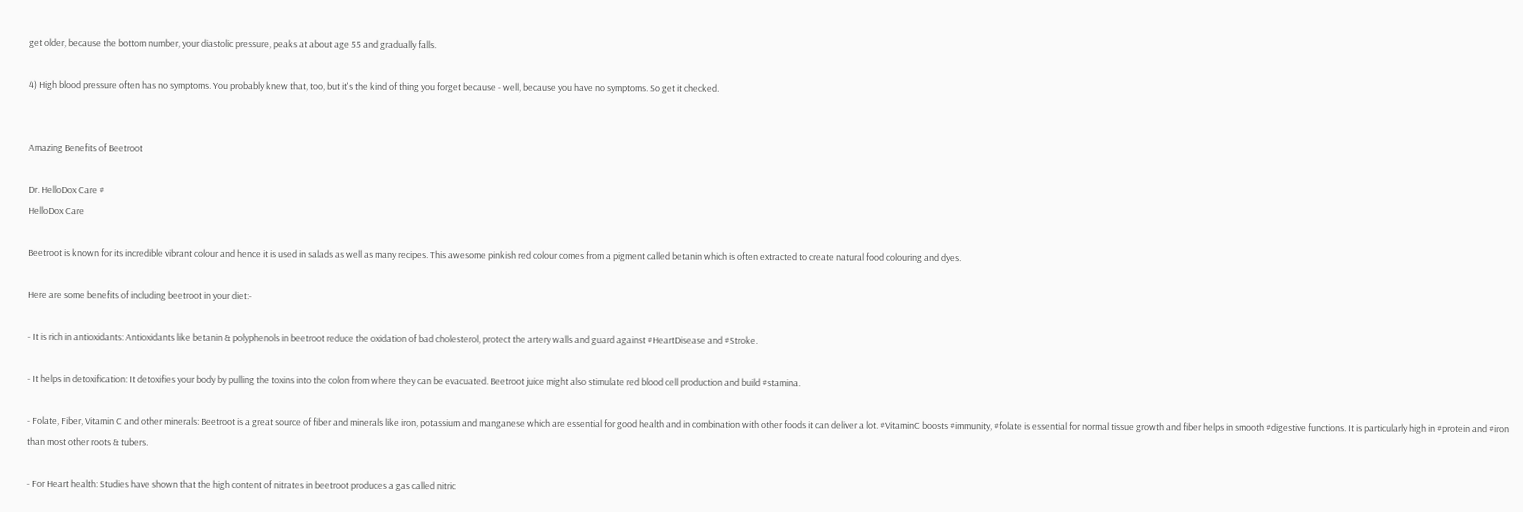get older, because the bottom number, your diastolic pressure, peaks at about age 55 and gradually falls.

4) High blood pressure often has no symptoms. You probably knew that, too, but it's the kind of thing you forget because - well, because you have no symptoms. So get it checked.


Amazing Benefits of Beetroot

Dr. HelloDox Care #
HelloDox Care

Beetroot is known for its incredible vibrant colour and hence it is used in salads as well as many recipes. This awesome pinkish red colour comes from a pigment called betanin which is often extracted to create natural food colouring and dyes.

Here are some benefits of including beetroot in your diet:-

- It is rich in antioxidants: Antioxidants like betanin & polyphenols in beetroot reduce the oxidation of bad cholesterol, protect the artery walls and guard against #HeartDisease and #Stroke.

- It helps in detoxification: It detoxifies your body by pulling the toxins into the colon from where they can be evacuated. Beetroot juice might also stimulate red blood cell production and build #stamina.

- Folate, Fiber, Vitamin C and other minerals: Beetroot is a great source of fiber and minerals like iron, potassium and manganese which are essential for good health and in combination with other foods it can deliver a lot. #VitaminC boosts #immunity, #folate is essential for normal tissue growth and fiber helps in smooth #digestive functions. It is particularly high in #protein and #iron than most other roots & tubers.

- For Heart health: Studies have shown that the high content of nitrates in beetroot produces a gas called nitric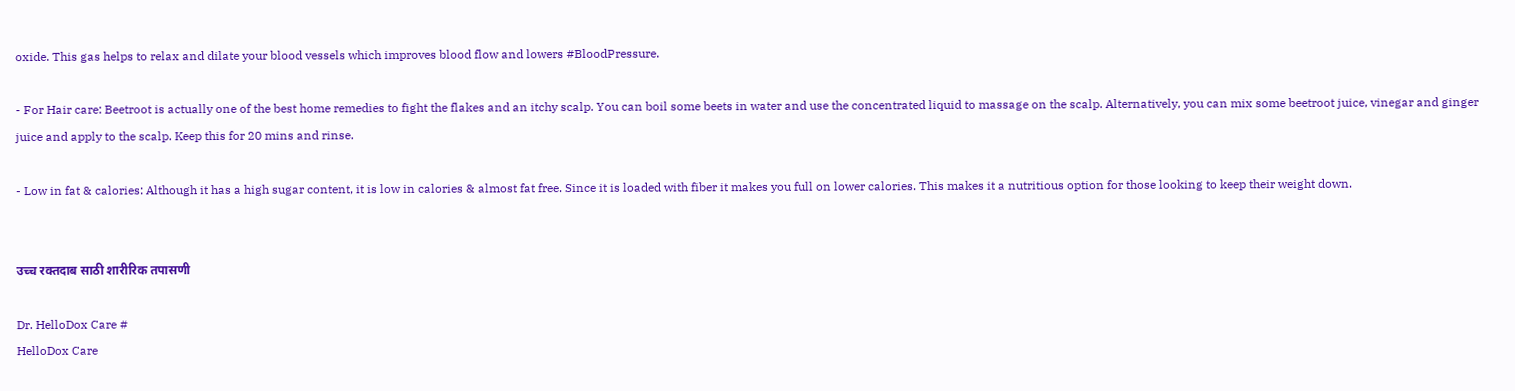oxide. This gas helps to relax and dilate your blood vessels which improves blood flow and lowers #BloodPressure.

- For Hair care: Beetroot is actually one of the best home remedies to fight the flakes and an itchy scalp. You can boil some beets in water and use the concentrated liquid to massage on the scalp. Alternatively, you can mix some beetroot juice, vinegar and ginger juice and apply to the scalp. Keep this for 20 mins and rinse.

- Low in fat & calories: Although it has a high sugar content, it is low in calories & almost fat free. Since it is loaded with fiber it makes you full on lower calories. This makes it a nutritious option for those looking to keep their weight down.


उच्च रक्तदाब साठी शारीरिक तपासणी

Dr. HelloDox Care #
HelloDox Care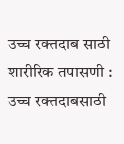उच्च रक्तदाब साठी शारीरिक तपासणी :
उच्च रक्तदाबसाठी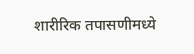शारीरिक तपासणीमध्ये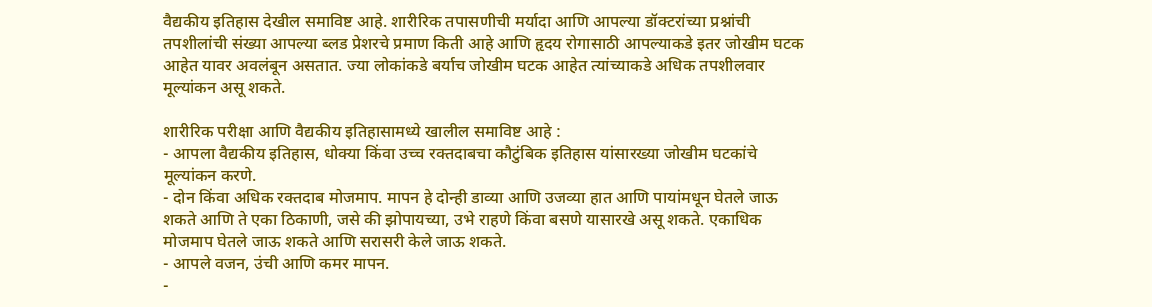वैद्यकीय इतिहास देखील समाविष्ट आहे. शारीरिक तपासणीची मर्यादा आणि आपल्या डॉक्टरांच्या प्रश्नांची तपशीलांची संख्या आपल्या ब्लड प्रेशरचे प्रमाण किती आहे आणि हृदय रोगासाठी आपल्याकडे इतर जोखीम घटक आहेत यावर अवलंबून असतात. ज्या लोकांकडे बर्याच जोखीम घटक आहेत त्यांच्याकडे अधिक तपशीलवार मूल्यांकन असू शकते.

शारीरिक परीक्षा आणि वैद्यकीय इतिहासामध्ये खालील समाविष्ट आहे :
- आपला वैद्यकीय इतिहास, धोक्या किंवा उच्च रक्तदाबचा कौटुंबिक इतिहास यांसारख्या जोखीम घटकांचे मूल्यांकन करणे.
- दोन किंवा अधिक रक्तदाब मोजमाप. मापन हे दोन्ही डाव्या आणि उजव्या हात आणि पायांमधून घेतले जाऊ शकते आणि ते एका ठिकाणी, जसे की झोपायच्या, उभे राहणे किंवा बसणे यासारखे असू शकते. एकाधिक मोजमाप घेतले जाऊ शकते आणि सरासरी केले जाऊ शकते.
- आपले वजन, उंची आणि कमर मापन.
-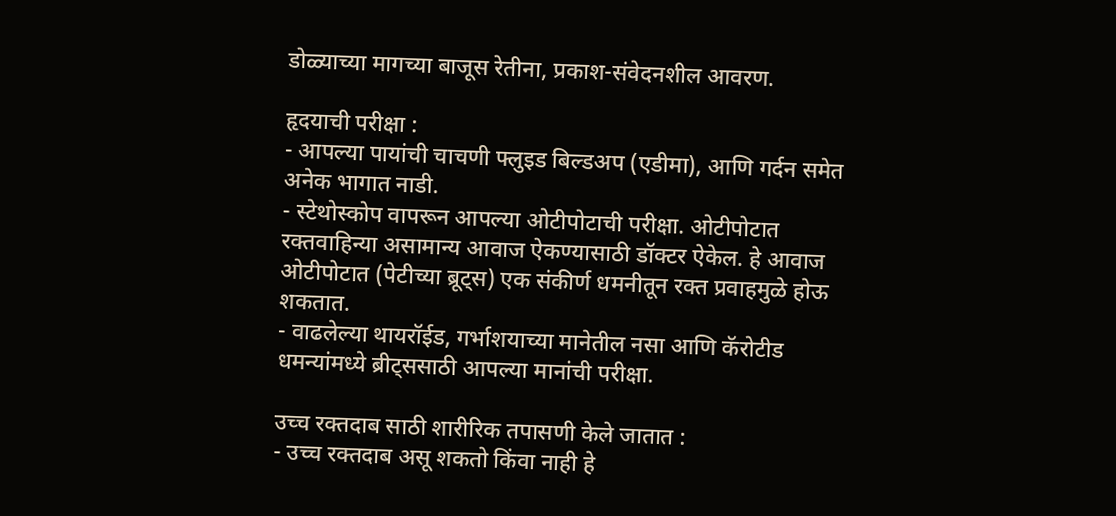डोळ्याच्या मागच्या बाजूस रेतीना, प्रकाश-संवेदनशील आवरण.

हृदयाची परीक्षा :
- आपल्या पायांची चाचणी फ्लुइड बिल्डअप (एडीमा), आणि गर्दन समेत अनेक भागात नाडी.
- स्टेथोस्कोप वापरून आपल्या ओटीपोटाची परीक्षा. ओटीपोटात रक्तवाहिन्या असामान्य आवाज ऐकण्यासाठी डॉक्टर ऐकेल. हे आवाज ओटीपोटात (पेटीच्या ब्रूट्स) एक संकीर्ण धमनीतून रक्त प्रवाहमुळे होऊ शकतात.
- वाढलेल्या थायरॉईड, गर्भाशयाच्या मानेतील नसा आणि कॅरोटीड धमन्यांमध्ये ब्रीट्ससाठी आपल्या मानांची परीक्षा.

उच्च रक्तदाब साठी शारीरिक तपासणी केले जातात :
- उच्च रक्तदाब असू शकतो किंवा नाही हे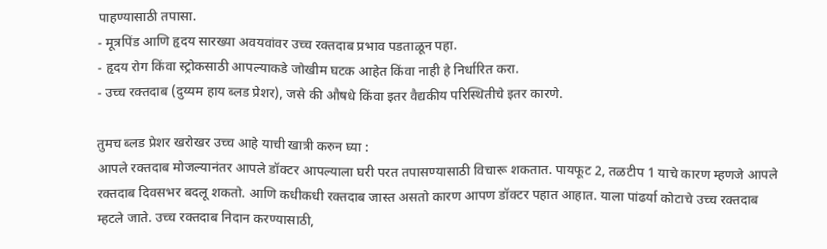पाहण्यासाठी तपासा.
- मूत्रपिंड आणि हृदय सारख्या अवयवांवर उच्च रक्तदाब प्रभाव पडताळून पहा.
- हृदय रोग किंवा स्ट्रोकसाठी आपल्याकडे जोखीम घटक आहेत किंवा नाही हे निर्धारित करा.
- उच्च रक्तदाब (दुय्यम हाय ब्लड प्रेशर), जसे की औषधे किंवा इतर वैद्यकीय परिस्थितीचे इतर कारणे.

तुमच ब्लड प्रेशर खरोखर उच्च आहे याची खात्री करुन घ्या :
आपले रक्तदाब मोजल्यानंतर आपले डॉक्टर आपल्याला घरी परत तपासण्यासाठी विचारू शकतात. पायफूट 2, तळटीप 1 याचे कारण म्हणजे आपले रक्तदाब दिवसभर बदलू शकतो. आणि कधीकधी रक्तदाब जास्त असतो कारण आपण डॉक्टर पहात आहात. याला पांढर्या कोटाचे उच्च रक्तदाब म्हटले जाते. उच्च रक्तदाब निदान करण्यासाठी,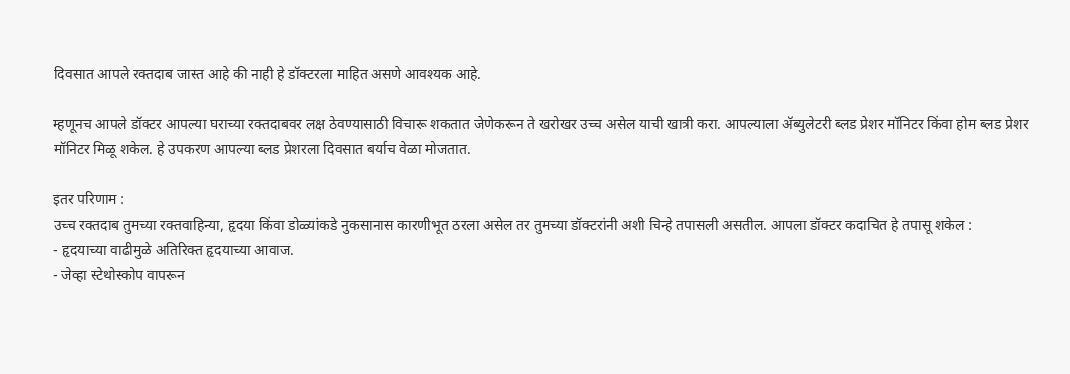दिवसात आपले रक्तदाब जास्त आहे की नाही हे डॉक्टरला माहित असणे आवश्यक आहे.

म्हणूनच आपले डॉक्टर आपल्या घराच्या रक्तदाबवर लक्ष ठेवण्यासाठी विचारू शकतात जेणेकरून ते खरोखर उच्च असेल याची खात्री करा. आपल्याला ॲब्युलेटरी ब्लड प्रेशर मॉनिटर किंवा होम ब्लड प्रेशर मॉनिटर मिळू शकेल. हे उपकरण आपल्या ब्लड प्रेशरला दिवसात बर्याच वेळा मोजतात.

इतर परिणाम :
उच्च रक्तदाब तुमच्या रक्तवाहिन्या, हृदया किंवा डोळ्यांकडे नुकसानास कारणीभूत ठरला असेल तर तुमच्या डॉक्टरांनी अशी चिन्हे तपासली असतील. आपला डॉक्टर कदाचित हे तपासू शकेल :
- हृदयाच्या वाढीमुळे अतिरिक्त हृदयाच्या आवाज.
- जेव्हा स्टेथोस्कोप वापरून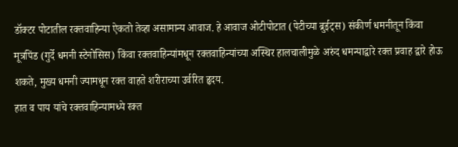डॉक्टर पोटातील रक्तवाहिन्या ऐकतो तेव्हा असामान्य आवाज. हे आवाज ओटीपोटात (पेटीच्या ब्रुईट्स) संकीर्ण धमनीतून किंवा मूत्रपिंड (गुर्दे धमनी स्टेनोसिस) किंवा रक्तवाहिन्यांमधून रक्तवाहिन्यांच्या अस्थिर हालचालीमुळे अरुंद धमन्याद्वारे रक्त प्रवाह द्वारे होऊ शकते, मुख्य धमनी ज्यामधून रक्त वाहते शरीराच्या उर्वरित हृदय.
हात व पाय यांचे रक्तवाहिन्यामध्ये रक्त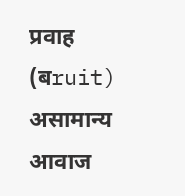प्रवाह (बruit) असामान्य आवाज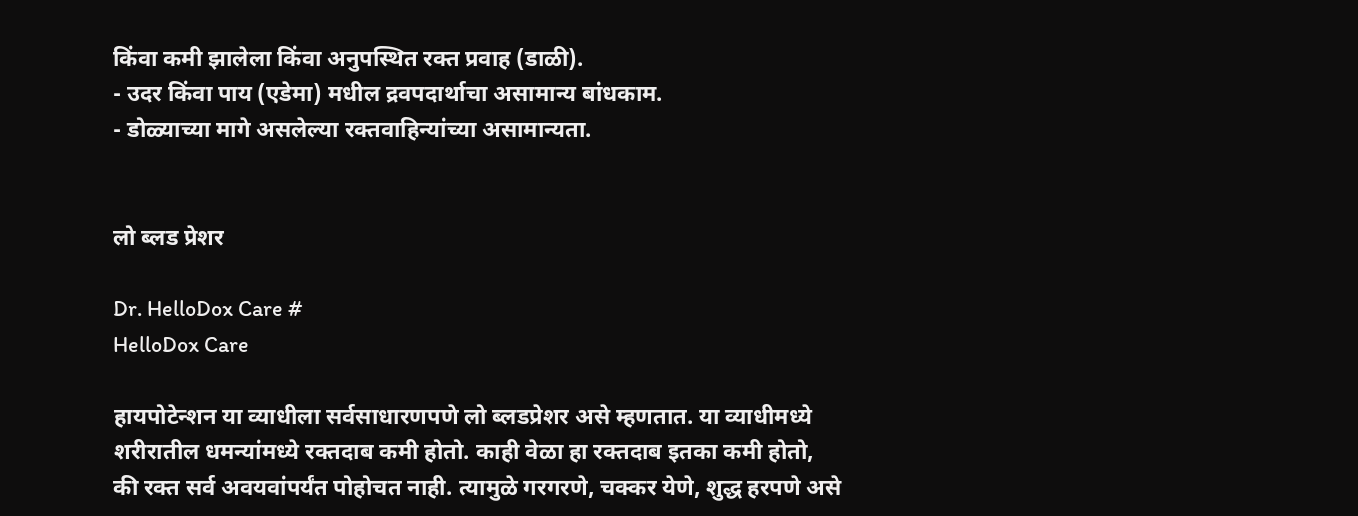किंवा कमी झालेला किंवा अनुपस्थित रक्त प्रवाह (डाळी).
- उदर किंवा पाय (एडेमा) मधील द्रवपदार्थाचा असामान्य बांधकाम.
- डोळ्याच्या मागे असलेल्या रक्तवाहिन्यांच्या असामान्यता.


लो ब्लड प्रेशर

Dr. HelloDox Care #
HelloDox Care

हायपोटेन्शन या व्याधीला सर्वसाधारणपणे लो ब्लडप्रेशर असे म्हणतात. या व्याधीमध्ये शरीरातील धमन्यांमध्ये रक्तदाब कमी होतो. काही वेळा हा रक्तदाब इतका कमी होतो, की रक्त सर्व अवयवांपर्यंत पोहोचत नाही. त्यामुळे गरगरणे, चक्कर येणे, शुद्ध हरपणे असे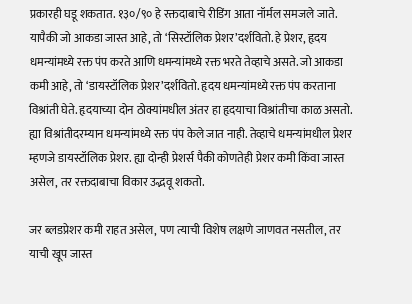प्रकारही घडू शकतात. १३०/९० हे रक्तदाबाचे रीडिंग आता नॉर्मल समजले जाते. यापैकी जो आकडा जास्त आहे, तो ‘सिस्टॉलिक प्रेशर’दर्शवितो. हे प्रेशर, हृदय धमन्यांमध्ये रक्त पंप करते आणि धमन्यांमध्ये रक्त भरते तेव्हाचे असते. जो आकडा कमी आहे, तो ‘डायस्टॉलिक प्रेशर’दर्शवितो. हृदय धमन्यांमध्ये रक्त पंप करताना विश्रांती घेते. हृदयाच्या दोन ठोक्यांमधील अंतर हा हृदयाचा विश्रांतीचा काळ असतो. ह्या विश्रांतीदरम्यान धमन्यांमध्ये रक्त पंप केले जात नाही. तेव्हाचे धमन्यांमधील प्रेशर म्हणजे डायस्टॉलिक प्रेशर. ह्या दोन्ही प्रेशर्स पैकी कोणतेही प्रेशर कमी किंवा जास्त असेल, तर रक्तदाबाचा विकार उद्भवू शकतो.

जर ब्लडप्रेशर कमी राहत असेल, पण त्याची विशेष लक्षणे जाणवत नसतील, तर याची खूप जास्त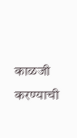काळजी करण्याची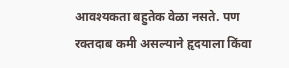आवश्यकता बहुतेक वेळा नसते. पण रक्तदाब कमी असल्याने हृदयाला किंवा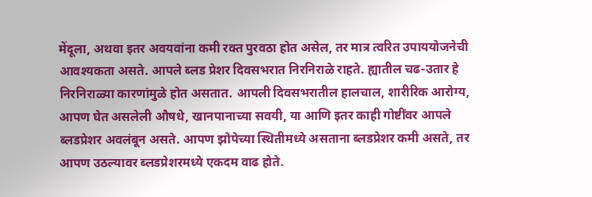मेंदूला, अथवा इतर अवयवांना कमी रक्त पुरवठा होत असेल, तर मात्र त्वरित उपाययोजनेची आवश्यकता असते. आपले ब्लड प्रेशर दिवसभरात निरनिराळे राहते. ह्यातील चढ-उतार हे निरनिराळ्या कारणांमुळे होत असतात. आपली दिवसभरातील हालचाल, शारीरिक आरोग्य, आपण घेत असलेली औषधे, खानपानाच्या सवयी, या आणि इतर काही गोष्टींवर आपले ब्लडप्रेशर अवलंबून असते. आपण झोपेच्या स्थितीमध्ये असताना ब्लडप्रेशर कमी असते, तर आपण उठल्यावर ब्लडप्रेशरमध्ये एकदम वाढ होते.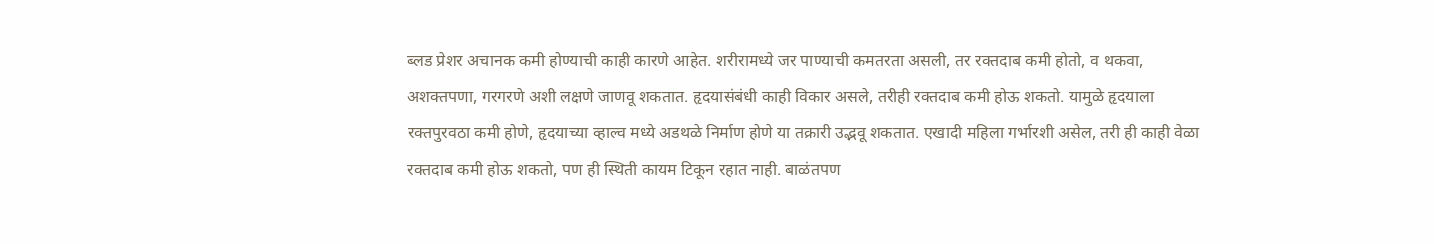ब्लड प्रेशर अचानक कमी होण्याची काही कारणे आहेत. शरीरामध्ये जर पाण्याची कमतरता असली, तर रक्तदाब कमी होतो, व थकवा, अशक्तपणा, गरगरणे अशी लक्षणे जाणवू शकतात. हृदयासंबंधी काही विकार असले, तरीही रक्तदाब कमी होऊ शकतो. यामुळे हृदयाला रक्तपुरवठा कमी होणे, हृदयाच्या व्हाल्व मध्ये अडथळे निर्माण होणे या तक्रारी उद्भवू शकतात. एखादी महिला गर्भारशी असेल, तरी ही काही वेळा रक्तदाब कमी होऊ शकतो, पण ही स्थिती कायम टिकून रहात नाही. बाळंतपण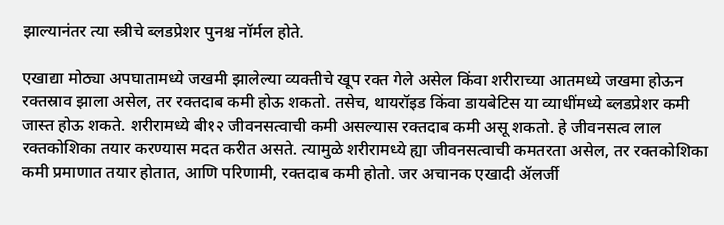झाल्यानंतर त्या स्त्रीचे ब्लडप्रेशर पुनश्च नॉर्मल होते.

एखाद्या मोठ्या अपघातामध्ये जखमी झालेल्या व्यक्तीचे खूप रक्त गेले असेल किंवा शरीराच्या आतमध्ये जखमा होऊन रक्तस्राव झाला असेल, तर रक्तदाब कमी होऊ शकतो. तसेच, थायरॉइड किंवा डायबेटिस या व्याधींमध्ये ब्लडप्रेशर कमी जास्त होऊ शकते. शरीरामध्ये बी१२ जीवनसत्वाची कमी असल्यास रक्तदाब कमी असू शकतो. हे जीवनसत्व लाल रक्तकोशिका तयार करण्यास मदत करीत असते. त्यामुळे शरीरामध्ये ह्या जीवनसत्वाची कमतरता असेल, तर रक्तकोशिका कमी प्रमाणात तयार होतात, आणि परिणामी, रक्तदाब कमी होतो. जर अचानक एखादी ॲलर्जी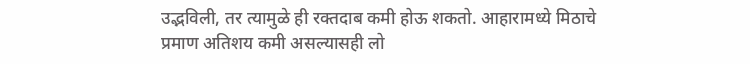उद्भविली, तर त्यामुळे ही रक्तदाब कमी होऊ शकतो. आहारामध्ये मिठाचे प्रमाण अतिशय कमी असल्यासही लो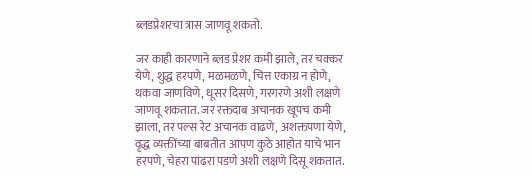ब्लडप्रेशरचा त्रास जाणवू शकतो.

जर काही कारणाने ब्लड प्रेशर कमी झाले, तर चक्कर येणे, शुद्ध हरपणे, मळमळणे, चित्त एकाग्र न होणे, थकवा जाणविणे, धूसर दिसणे, गरगरणे अशी लक्षणे जाणवू शकतात. जर रक्तदाब अचानक खूपच कमी झाला, तर पल्स रेट अचानक वाढणे, अशक्तपणा येणे, वृद्ध व्यक्तींच्या बाबतीत आपण कुठे आहोत याचे भान हरपणे, चेहरा पांढरा पडणे अशी लक्षणे दिसू शकतात.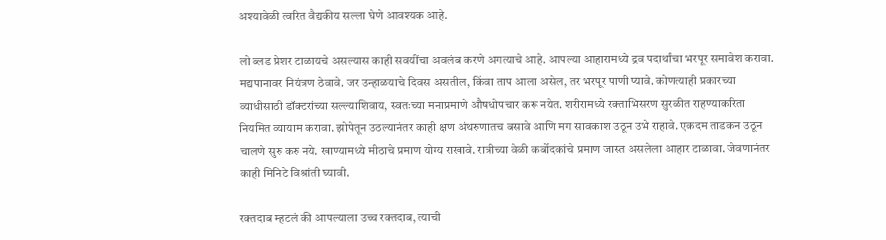अश्यावेळी त्वरित वैद्यकीय सल्ला घेणे आवश्यक आहे.

लो ब्लड प्रेशर टाळायचे असल्यास काही सवयींचा अवलंब करणे अगत्याचे आहे. आपल्या आहारामध्ये द्रव पदार्थांचा भरपूर समावेश करावा. मद्यपानावर नियंत्रण ठेवावे. जर उन्हाळयाचे दिवस असतील, किंवा ताप आला असेल, तर भरपूर पाणी प्यावे. कोणत्याही प्रकारच्या व्याधीसाठी डॉक्टरांच्या सल्ल्याशिवाय, स्वतःच्या मनाप्रमाणे औषधोपचार करू नयेत. शरीरामध्ये रक्ताभिसरण सुरळीत राहण्याकरिता नियमित व्यायाम करावा. झोपेतून उठल्यानंतर काही क्षण अंथरुणातच बसावे आणि मग सावकाश उठून उभे राहावे. एकदम ताडकन उठून चालणे सुरु करु नये. खाण्यामध्ये मीठाचे प्रमाण योग्य राखावे. रात्रीच्या वेळी कर्बोदकांचे प्रमाण जास्त असलेला आहार टाळावा. जेवणानंतर काही मिनिटे विश्रांती घ्यावी.

रक्तदाब म्हटलं की आपल्याला उच्च रक्तदाब, त्याची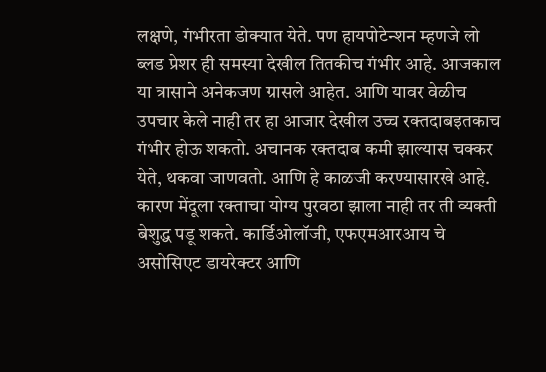लक्षणे, गंभीरता डोक्यात येते. पण हायपोटेन्शन म्हणजे लो ब्लड प्रेशर ही समस्या देखील तितकीच गंभीर आहे. आजकाल या त्रासाने अनेकजण ग्रासले आहेत. आणि यावर वेळीच उपचार केले नाही तर हा आजार देखील उच्च रक्तदाबइतकाच गंभीर होऊ शकतो. अचानक रक्तदाब कमी झाल्यास चक्कर येते, थकवा जाणवतो. आणि हे काळजी करण्यासारखे आहे. कारण मेंदूला रक्ताचा योग्य पुरवठा झाला नाही तर ती व्यक्ती बेशुद्ध पडू शकते. कार्डिओलॉजी, एफएमआरआय चे असोसिएट डायरेक्टर आणि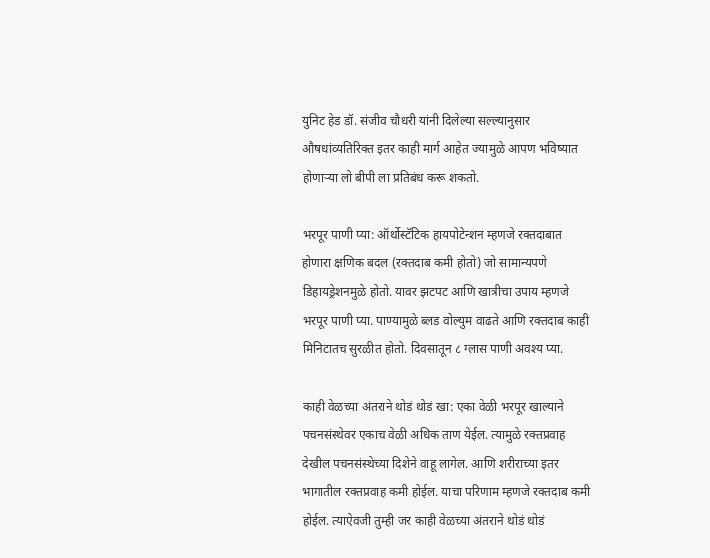युनिट हेड डॉ. संजीव चौधरी यांनी दिलेल्या सल्ल्यानुसार औषधांव्यतिरिक्त इतर काही मार्ग आहेत ज्यामुळे आपण भविष्यात होणाऱ्या लो बीपी ला प्रतिबंध करू शकतो.

भरपूर पाणी प्या: ऑर्थोस्टॅटिक हायपोटेन्शन म्हणजे रक्तदाबात होणारा क्षणिक बदल (रक्तदाब कमी होतो) जो सामान्यपणे डिहायड्रेशनमुळे होतो. यावर झटपट आणि खात्रीचा उपाय म्हणजे भरपूर पाणी प्या. पाण्यामुळे ब्लड वोल्युम वाढते आणि रक्तदाब काही मिनिटातच सुरळीत होतो. दिवसातून ८ ग्लास पाणी अवश्य प्या.

काही वेळच्या अंतराने थोडं थोडं खा: एका वेळी भरपूर खाल्याने पचनसंस्थेवर एकाच वेळी अधिक ताण येईल. त्यामुळे रक्तप्रवाह देखील पचनसंस्थेच्या दिशेने वाहू लागेल. आणि शरीराच्या इतर भागातील रक्तप्रवाह कमी होईल. याचा परिणाम म्हणजे रक्तदाब कमी होईल. त्याऐवजी तुम्ही जर काही वेळच्या अंतराने थोडं थोडं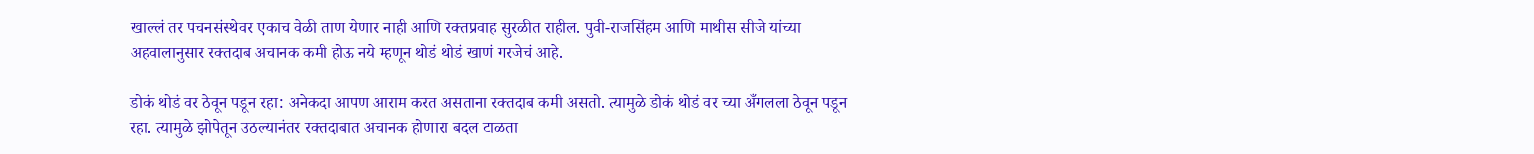खाल्लं तर पचनसंस्थेवर एकाच वेळी ताण येणार नाही आणि रक्तप्रवाह सुरळीत राहील. पुवी-राजसिंहम आणि माथीस सीजे यांच्या अहवालानुसार रक्तदाब अचानक कमी होऊ नये म्हणून थोडं थोडं खाणं गरजेचं आहे.

डोकं थोडं वर ठेवून पडून रहा: अनेकदा आपण आराम करत असताना रक्तदाब कमी असतो. त्यामुळे डोकं थोडं वर च्या अँगलला ठेवून पडून रहा. त्यामुळे झोपेतून उठल्यानंतर रक्तदाबात अचानक होणारा बदल टाळता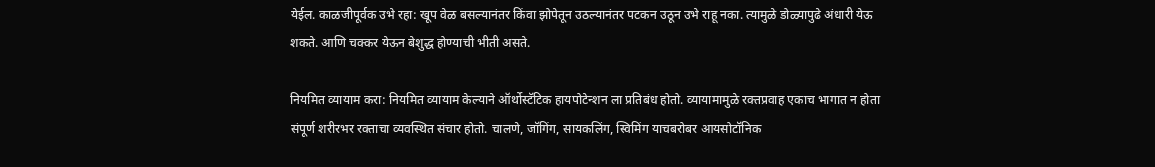येईल. काळजीपूर्वक उभे रहा: खूप वेळ बसल्यानंतर किंवा झोपेतून उठल्यानंतर पटकन उठून उभे राहू नका. त्यामुळे डोळ्यापुढे अंधारी येऊ शकते. आणि चक्कर येऊन बेशुद्ध होण्याची भीती असते.

नियमित व्यायाम करा: नियमित व्यायाम केल्याने ऑर्थोस्टॅटिक हायपोटेन्शन ला प्रतिबंध होतो. व्यायामामुळे रक्तप्रवाह एकाच भागात न होता संपूर्ण शरीरभर रक्ताचा व्यवस्थित संचार होतो. चालणे, जॉगिंग, सायकलिंग, स्विमिंग याचबरोबर आयसोटॉनिक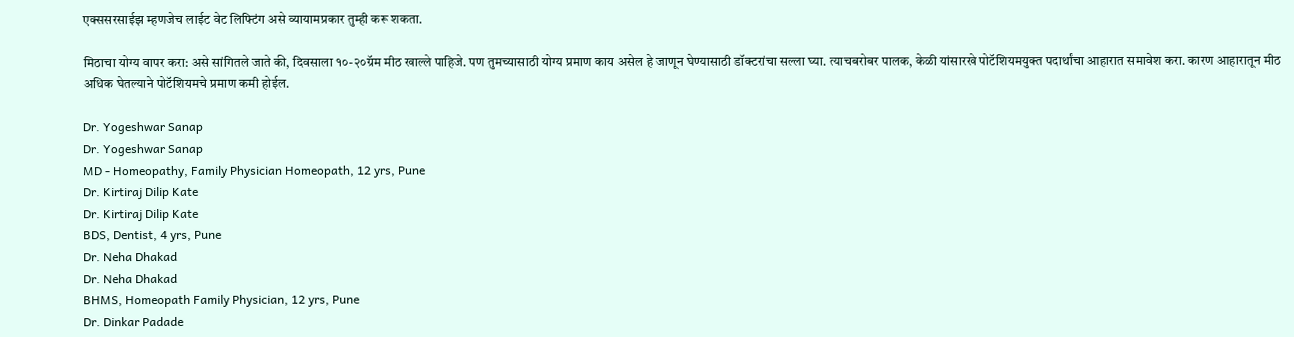एक्ससरसाईझ म्हणजेच लाईट वेट लिफ्टिंग असे व्यायामप्रकार तुम्ही करू शकता.

मिठाचा योग्य वापर करा: असे सांगितले जाते की, दिवसाला १०-२०ग्रॅम मीठ खाल्ले पाहिजे. पण तुमच्यासाठी योग्य प्रमाण काय असेल हे जाणून घेण्यासाठी डॉक्टरांचा सल्ला घ्या. त्याचबरोबर पालक, केळी यांसारखे पोटॅशियमयुक्त पदार्थांचा आहारात समावेश करा. कारण आहारातून मीठ अधिक घेतल्याने पोटॅशियमचे प्रमाण कमी होईल.

Dr. Yogeshwar Sanap
Dr. Yogeshwar Sanap
MD - Homeopathy, Family Physician Homeopath, 12 yrs, Pune
Dr. Kirtiraj Dilip Kate
Dr. Kirtiraj Dilip Kate
BDS, Dentist, 4 yrs, Pune
Dr. Neha Dhakad
Dr. Neha Dhakad
BHMS, Homeopath Family Physician, 12 yrs, Pune
Dr. Dinkar Padade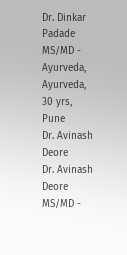Dr. Dinkar Padade
MS/MD - Ayurveda, Ayurveda, 30 yrs, Pune
Dr. Avinash Deore
Dr. Avinash Deore
MS/MD -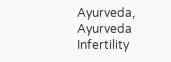Ayurveda, Ayurveda Infertility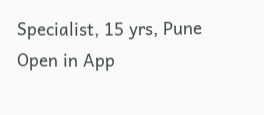Specialist, 15 yrs, Pune
Open in App